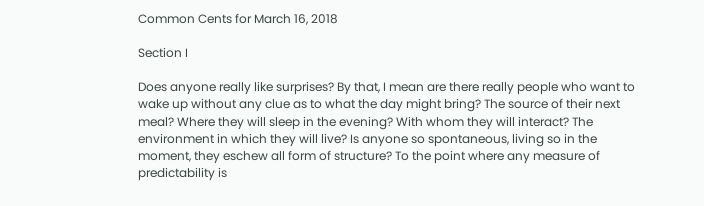Common Cents for March 16, 2018

Section I

Does anyone really like surprises? By that, I mean are there really people who want to wake up without any clue as to what the day might bring? The source of their next meal? Where they will sleep in the evening? With whom they will interact? The environment in which they will live? Is anyone so spontaneous, living so in the moment, they eschew all form of structure? To the point where any measure of predictability is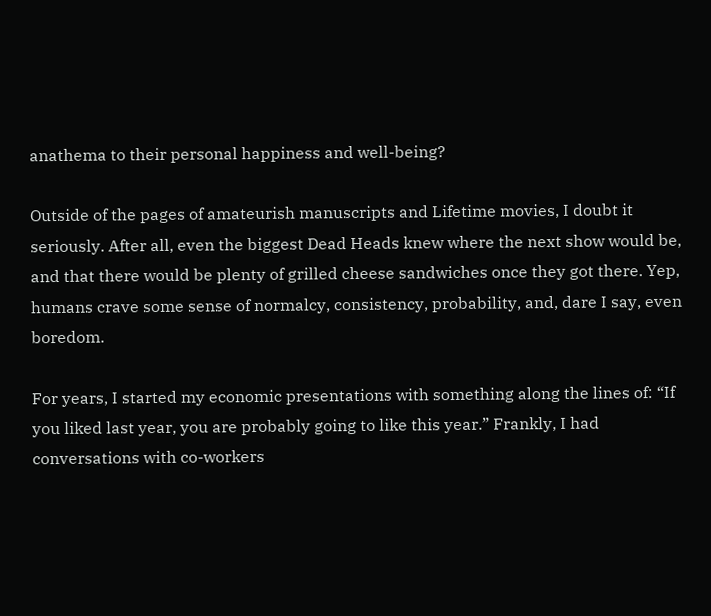anathema to their personal happiness and well-being?

Outside of the pages of amateurish manuscripts and Lifetime movies, I doubt it seriously. After all, even the biggest Dead Heads knew where the next show would be, and that there would be plenty of grilled cheese sandwiches once they got there. Yep, humans crave some sense of normalcy, consistency, probability, and, dare I say, even boredom.

For years, I started my economic presentations with something along the lines of: “If you liked last year, you are probably going to like this year.” Frankly, I had conversations with co-workers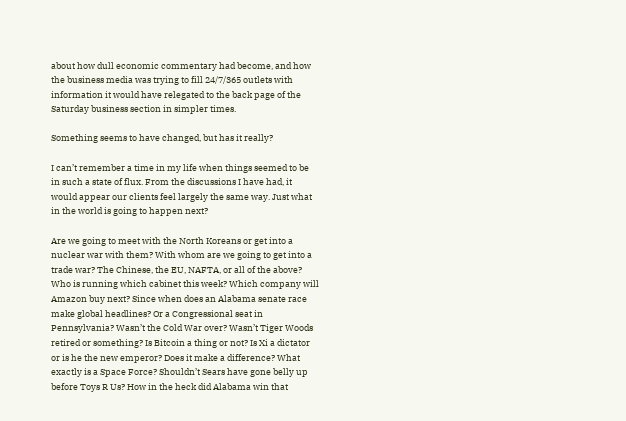about how dull economic commentary had become, and how the business media was trying to fill 24/7/365 outlets with information it would have relegated to the back page of the Saturday business section in simpler times.

Something seems to have changed, but has it really?

I can’t remember a time in my life when things seemed to be in such a state of flux. From the discussions I have had, it would appear our clients feel largely the same way. Just what in the world is going to happen next?

Are we going to meet with the North Koreans or get into a nuclear war with them? With whom are we going to get into a trade war? The Chinese, the EU, NAFTA, or all of the above? Who is running which cabinet this week? Which company will Amazon buy next? Since when does an Alabama senate race make global headlines? Or a Congressional seat in Pennsylvania? Wasn’t the Cold War over? Wasn’t Tiger Woods retired or something? Is Bitcoin a thing or not? Is Xi a dictator or is he the new emperor? Does it make a difference? What exactly is a Space Force? Shouldn’t Sears have gone belly up before Toys R Us? How in the heck did Alabama win that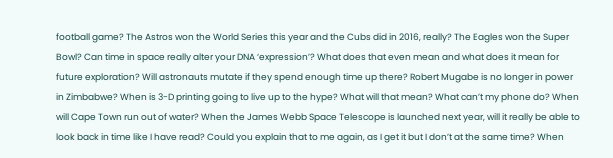football game? The Astros won the World Series this year and the Cubs did in 2016, really? The Eagles won the Super Bowl? Can time in space really alter your DNA ‘expression’? What does that even mean and what does it mean for future exploration? Will astronauts mutate if they spend enough time up there? Robert Mugabe is no longer in power in Zimbabwe? When is 3-D printing going to live up to the hype? What will that mean? What can’t my phone do? When will Cape Town run out of water? When the James Webb Space Telescope is launched next year, will it really be able to look back in time like I have read? Could you explain that to me again, as I get it but I don’t at the same time? When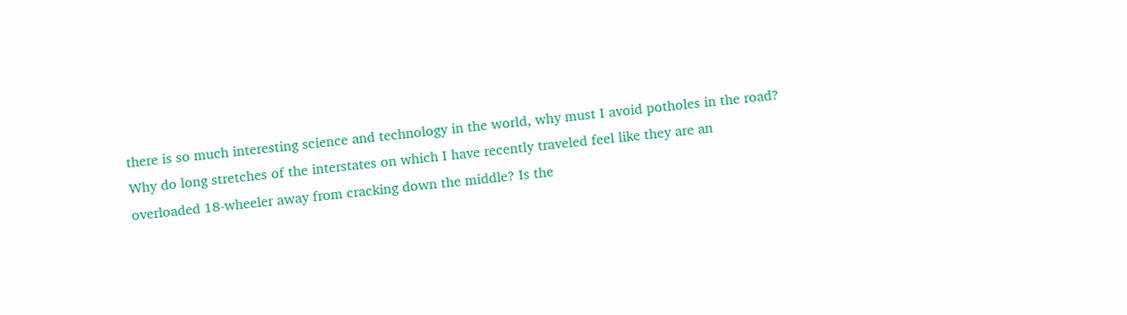there is so much interesting science and technology in the world, why must I avoid potholes in the road? Why do long stretches of the interstates on which I have recently traveled feel like they are an overloaded 18-wheeler away from cracking down the middle? Is the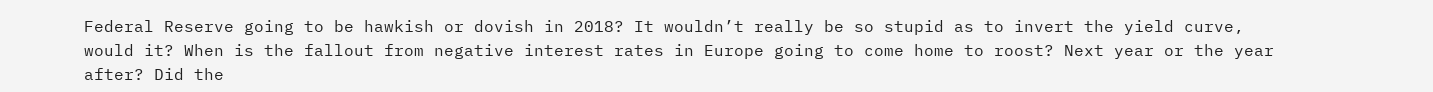Federal Reserve going to be hawkish or dovish in 2018? It wouldn’t really be so stupid as to invert the yield curve, would it? When is the fallout from negative interest rates in Europe going to come home to roost? Next year or the year after? Did the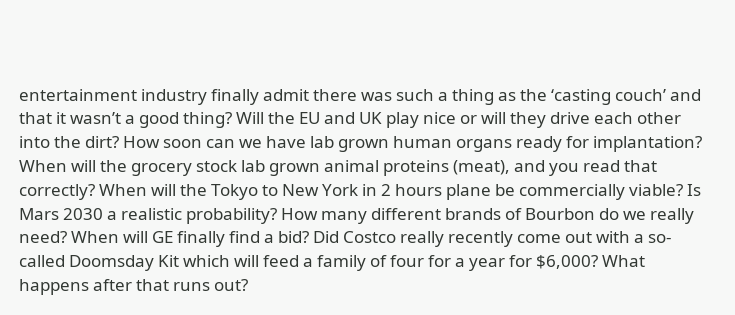entertainment industry finally admit there was such a thing as the ‘casting couch’ and that it wasn’t a good thing? Will the EU and UK play nice or will they drive each other into the dirt? How soon can we have lab grown human organs ready for implantation? When will the grocery stock lab grown animal proteins (meat), and you read that correctly? When will the Tokyo to New York in 2 hours plane be commercially viable? Is Mars 2030 a realistic probability? How many different brands of Bourbon do we really need? When will GE finally find a bid? Did Costco really recently come out with a so-called Doomsday Kit which will feed a family of four for a year for $6,000? What happens after that runs out?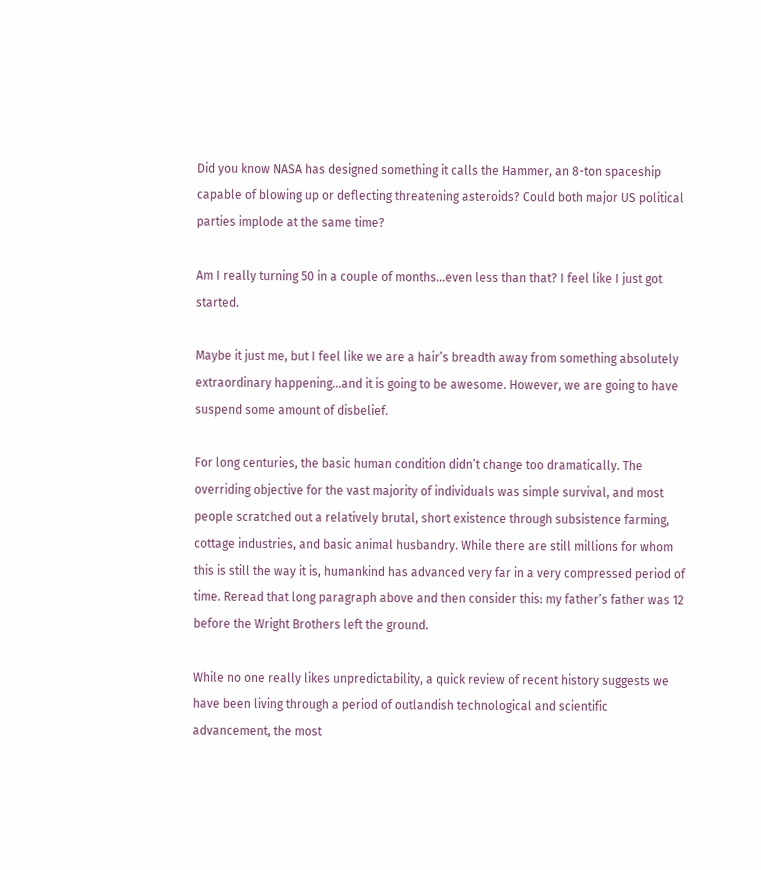Did you know NASA has designed something it calls the Hammer, an 8-ton spaceship capable of blowing up or deflecting threatening asteroids? Could both major US political parties implode at the same time?

Am I really turning 50 in a couple of months…even less than that? I feel like I just got started.

Maybe it just me, but I feel like we are a hair’s breadth away from something absolutely extraordinary happening…and it is going to be awesome. However, we are going to have suspend some amount of disbelief.

For long centuries, the basic human condition didn’t change too dramatically. The overriding objective for the vast majority of individuals was simple survival, and most people scratched out a relatively brutal, short existence through subsistence farming, cottage industries, and basic animal husbandry. While there are still millions for whom this is still the way it is, humankind has advanced very far in a very compressed period of time. Reread that long paragraph above and then consider this: my father’s father was 12 before the Wright Brothers left the ground.

While no one really likes unpredictability, a quick review of recent history suggests we have been living through a period of outlandish technological and scientific advancement, the most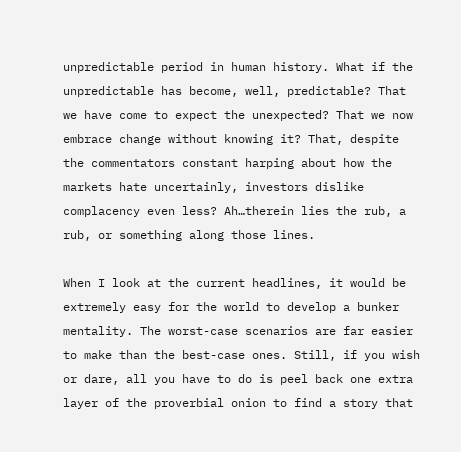unpredictable period in human history. What if the unpredictable has become, well, predictable? That we have come to expect the unexpected? That we now embrace change without knowing it? That, despite the commentators constant harping about how the markets hate uncertainly, investors dislike complacency even less? Ah…therein lies the rub, a rub, or something along those lines.

When I look at the current headlines, it would be extremely easy for the world to develop a bunker mentality. The worst-case scenarios are far easier to make than the best-case ones. Still, if you wish or dare, all you have to do is peel back one extra layer of the proverbial onion to find a story that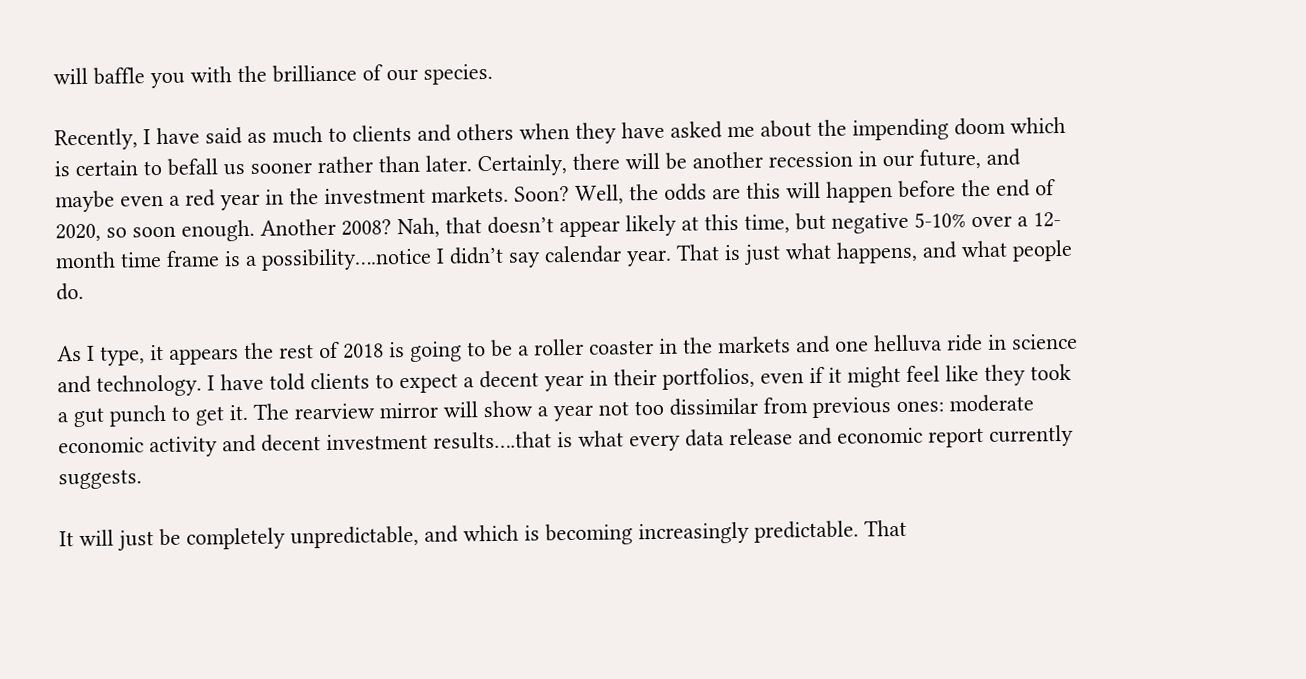will baffle you with the brilliance of our species.

Recently, I have said as much to clients and others when they have asked me about the impending doom which is certain to befall us sooner rather than later. Certainly, there will be another recession in our future, and maybe even a red year in the investment markets. Soon? Well, the odds are this will happen before the end of 2020, so soon enough. Another 2008? Nah, that doesn’t appear likely at this time, but negative 5-10% over a 12-month time frame is a possibility….notice I didn’t say calendar year. That is just what happens, and what people do.

As I type, it appears the rest of 2018 is going to be a roller coaster in the markets and one helluva ride in science and technology. I have told clients to expect a decent year in their portfolios, even if it might feel like they took a gut punch to get it. The rearview mirror will show a year not too dissimilar from previous ones: moderate economic activity and decent investment results….that is what every data release and economic report currently suggests.

It will just be completely unpredictable, and which is becoming increasingly predictable. That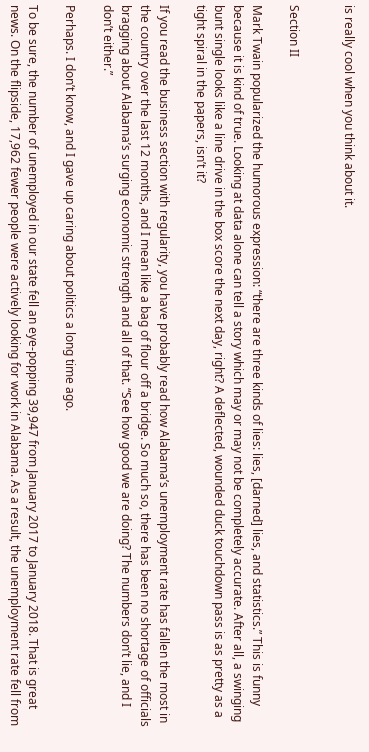is really cool when you think about it.


Section II

Mark Twain popularized the humorous expression: “there are three kinds of lies: lies, [darned] lies, and statistics.” This is funny because it is kind of true. Looking at data alone can tell a story which may or may not be completely accurate. After all, a swinging bunt single looks like a line drive in the box score the next day, right? A deflected, wounded duck touchdown pass is as pretty as a tight spiral in the papers, isn’t it?

If you read the business section with regularity, you have probably read how Alabama’s unemployment rate has fallen the most in the country over the last 12 months, and I mean like a bag of flour off a bridge. So much so, there has been no shortage of officials bragging about Alabama’s surging economic strength and all of that. “See how good we are doing? The numbers don’t lie, and I don’t either.”

Perhaps. I don’t know, and I gave up caring about politics a long time ago.

To be sure, the number of unemployed in our state fell an eye-popping 39,947 from January 2017 to January 2018. That is great news. On the flipside, 17,962 fewer people were actively looking for work in Alabama. As a result, the unemployment rate fell from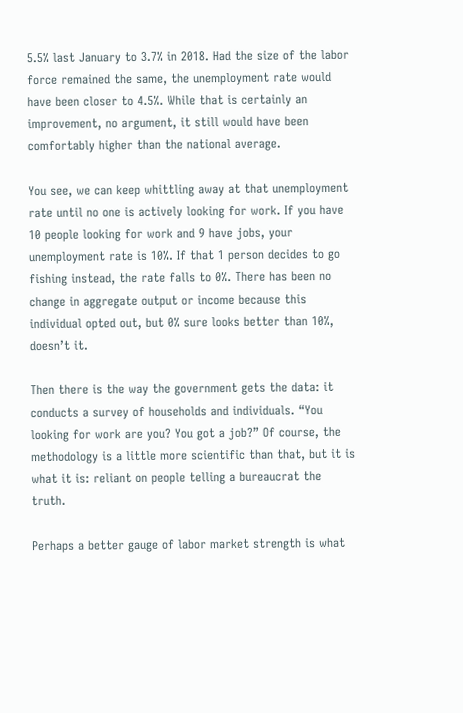5.5% last January to 3.7% in 2018. Had the size of the labor force remained the same, the unemployment rate would have been closer to 4.5%. While that is certainly an improvement, no argument, it still would have been comfortably higher than the national average.

You see, we can keep whittling away at that unemployment rate until no one is actively looking for work. If you have 10 people looking for work and 9 have jobs, your unemployment rate is 10%. If that 1 person decides to go fishing instead, the rate falls to 0%. There has been no change in aggregate output or income because this individual opted out, but 0% sure looks better than 10%, doesn’t it.

Then there is the way the government gets the data: it conducts a survey of households and individuals. “You looking for work are you? You got a job?” Of course, the methodology is a little more scientific than that, but it is what it is: reliant on people telling a bureaucrat the truth.

Perhaps a better gauge of labor market strength is what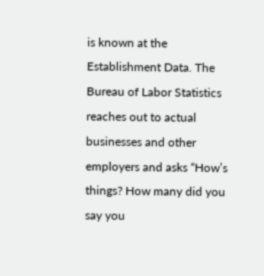is known at the Establishment Data. The Bureau of Labor Statistics reaches out to actual businesses and other employers and asks “How’s things? How many did you say you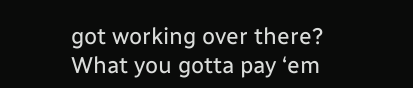got working over there? What you gotta pay ‘em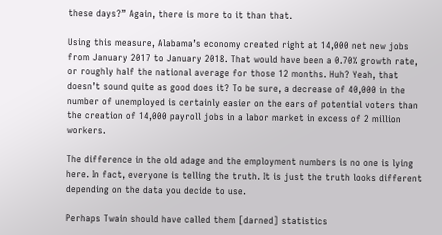these days?” Again, there is more to it than that.

Using this measure, Alabama’s economy created right at 14,000 net new jobs from January 2017 to January 2018. That would have been a 0.70% growth rate, or roughly half the national average for those 12 months. Huh? Yeah, that doesn’t sound quite as good does it? To be sure, a decrease of 40,000 in the number of unemployed is certainly easier on the ears of potential voters than the creation of 14,000 payroll jobs in a labor market in excess of 2 million workers.

The difference in the old adage and the employment numbers is no one is lying here. In fact, everyone is telling the truth. It is just the truth looks different depending on the data you decide to use.

Perhaps Twain should have called them [darned] statistics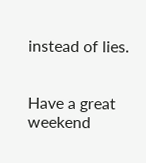instead of lies.


Have a great weekend